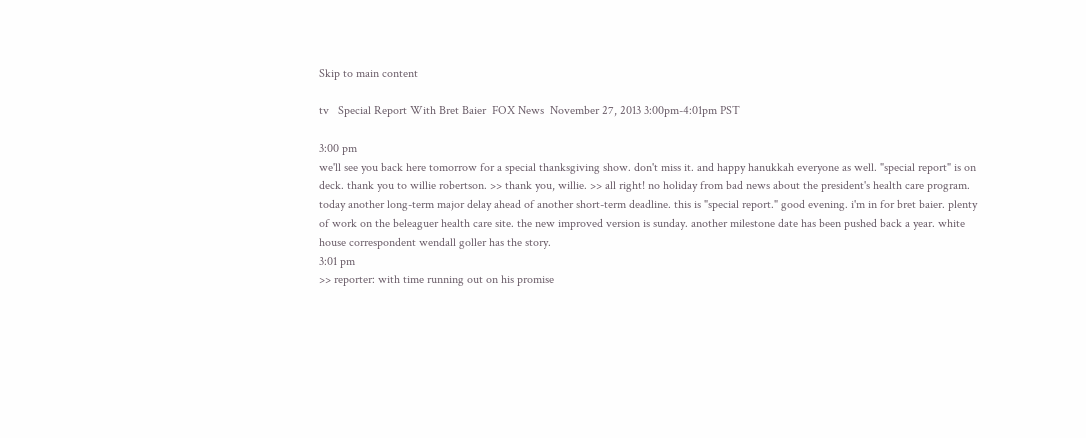Skip to main content

tv   Special Report With Bret Baier  FOX News  November 27, 2013 3:00pm-4:01pm PST

3:00 pm
we'll see you back here tomorrow for a special thanksgiving show. don't miss it. and happy hanukkah everyone as well. "special report" is on deck. thank you to willie robertson. >> thank you, willie. >> all right! no holiday from bad news about the president's health care program. today another long-term major delay ahead of another short-term deadline. this is "special report." good evening. i'm in for bret baier. plenty of work on the beleaguer health care site. the new improved version is sunday. another milestone date has been pushed back a year. white house correspondent wendall goller has the story.
3:01 pm
>> reporter: with time running out on his promise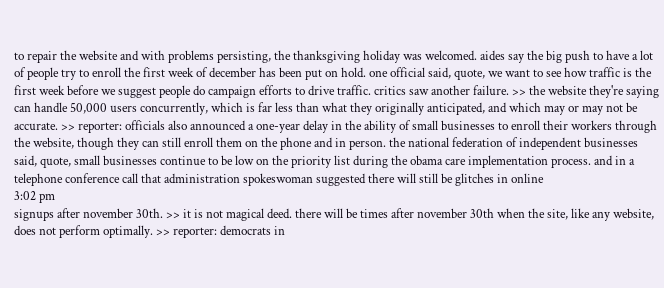to repair the website and with problems persisting, the thanksgiving holiday was welcomed. aides say the big push to have a lot of people try to enroll the first week of december has been put on hold. one official said, quote, we want to see how traffic is the first week before we suggest people do campaign efforts to drive traffic. critics saw another failure. >> the website they're saying can handle 50,000 users concurrently, which is far less than what they originally anticipated, and which may or may not be accurate. >> reporter: officials also announced a one-year delay in the ability of small businesses to enroll their workers through the website, though they can still enroll them on the phone and in person. the national federation of independent businesses said, quote, small businesses continue to be low on the priority list during the obama care implementation process. and in a telephone conference call that administration spokeswoman suggested there will still be glitches in online
3:02 pm
signups after november 30th. >> it is not magical deed. there will be times after november 30th when the site, like any website, does not perform optimally. >> reporter: democrats in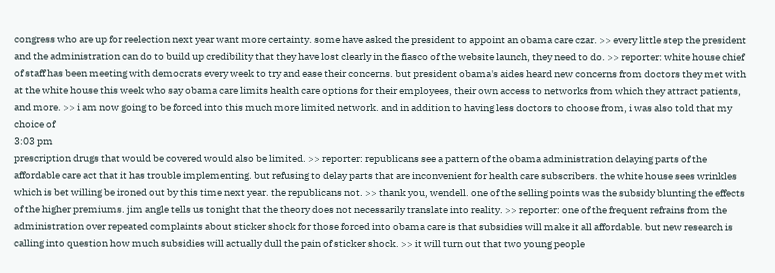congress who are up for reelection next year want more certainty. some have asked the president to appoint an obama care czar. >> every little step the president and the administration can do to build up credibility that they have lost clearly in the fiasco of the website launch, they need to do. >> reporter: white house chief of staff has been meeting with democrats every week to try and ease their concerns. but president obama's aides heard new concerns from doctors they met with at the white house this week who say obama care limits health care options for their employees, their own access to networks from which they attract patients, and more. >> i am now going to be forced into this much more limited network. and in addition to having less doctors to choose from, i was also told that my choice of
3:03 pm
prescription drugs that would be covered would also be limited. >> reporter: republicans see a pattern of the obama administration delaying parts of the affordable care act that it has trouble implementing. but refusing to delay parts that are inconvenient for health care subscribers. the white house sees wrinkles which is bet willing be ironed out by this time next year. the republicans not. >> thank you, wendell. one of the selling points was the subsidy blunting the effects of the higher premiums. jim angle tells us tonight that the theory does not necessarily translate into reality. >> reporter: one of the frequent refrains from the administration over repeated complaints about sticker shock for those forced into obama care is that subsidies will make it all affordable. but new research is calling into question how much subsidies will actually dull the pain of sticker shock. >> it will turn out that two young people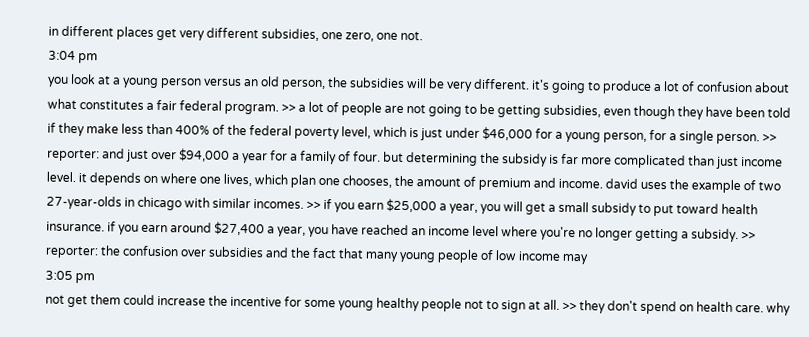in different places get very different subsidies, one zero, one not.
3:04 pm
you look at a young person versus an old person, the subsidies will be very different. it's going to produce a lot of confusion about what constitutes a fair federal program. >> a lot of people are not going to be getting subsidies, even though they have been told if they make less than 400% of the federal poverty level, which is just under $46,000 for a young person, for a single person. >> reporter: and just over $94,000 a year for a family of four. but determining the subsidy is far more complicated than just income level. it depends on where one lives, which plan one chooses, the amount of premium and income. david uses the example of two 27-year-olds in chicago with similar incomes. >> if you earn $25,000 a year, you will get a small subsidy to put toward health insurance. if you earn around $27,400 a year, you have reached an income level where you're no longer getting a subsidy. >> reporter: the confusion over subsidies and the fact that many young people of low income may
3:05 pm
not get them could increase the incentive for some young healthy people not to sign at all. >> they don't spend on health care. why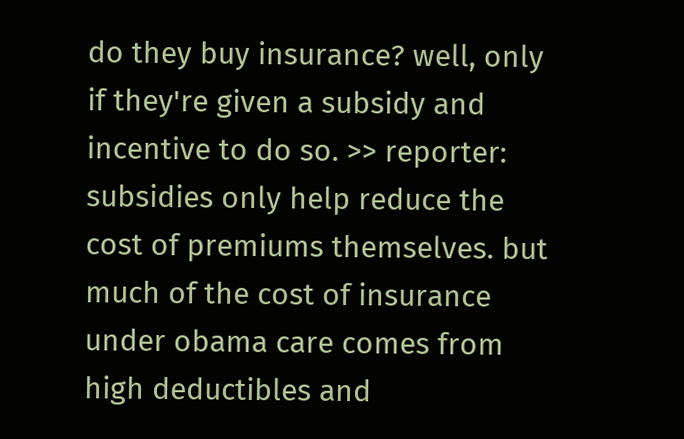do they buy insurance? well, only if they're given a subsidy and incentive to do so. >> reporter: subsidies only help reduce the cost of premiums themselves. but much of the cost of insurance under obama care comes from high deductibles and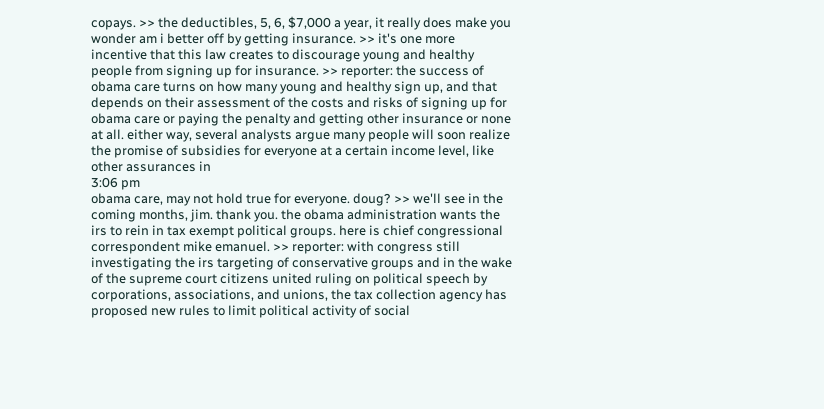copays. >> the deductibles, 5, 6, $7,000 a year, it really does make you wonder am i better off by getting insurance. >> it's one more incentive that this law creates to discourage young and healthy people from signing up for insurance. >> reporter: the success of obama care turns on how many young and healthy sign up, and that depends on their assessment of the costs and risks of signing up for obama care or paying the penalty and getting other insurance or none at all. either way, several analysts argue many people will soon realize the promise of subsidies for everyone at a certain income level, like other assurances in
3:06 pm
obama care, may not hold true for everyone. doug? >> we'll see in the coming months, jim. thank you. the obama administration wants the irs to rein in tax exempt political groups. here is chief congressional correspondent mike emanuel. >> reporter: with congress still investigating the irs targeting of conservative groups and in the wake of the supreme court citizens united ruling on political speech by corporations, associations, and unions, the tax collection agency has proposed new rules to limit political activity of social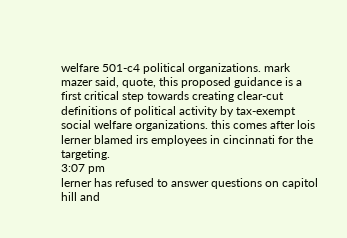welfare 501-c4 political organizations. mark mazer said, quote, this proposed guidance is a first critical step towards creating clear-cut definitions of political activity by tax-exempt social welfare organizations. this comes after lois lerner blamed irs employees in cincinnati for the targeting.
3:07 pm
lerner has refused to answer questions on capitol hill and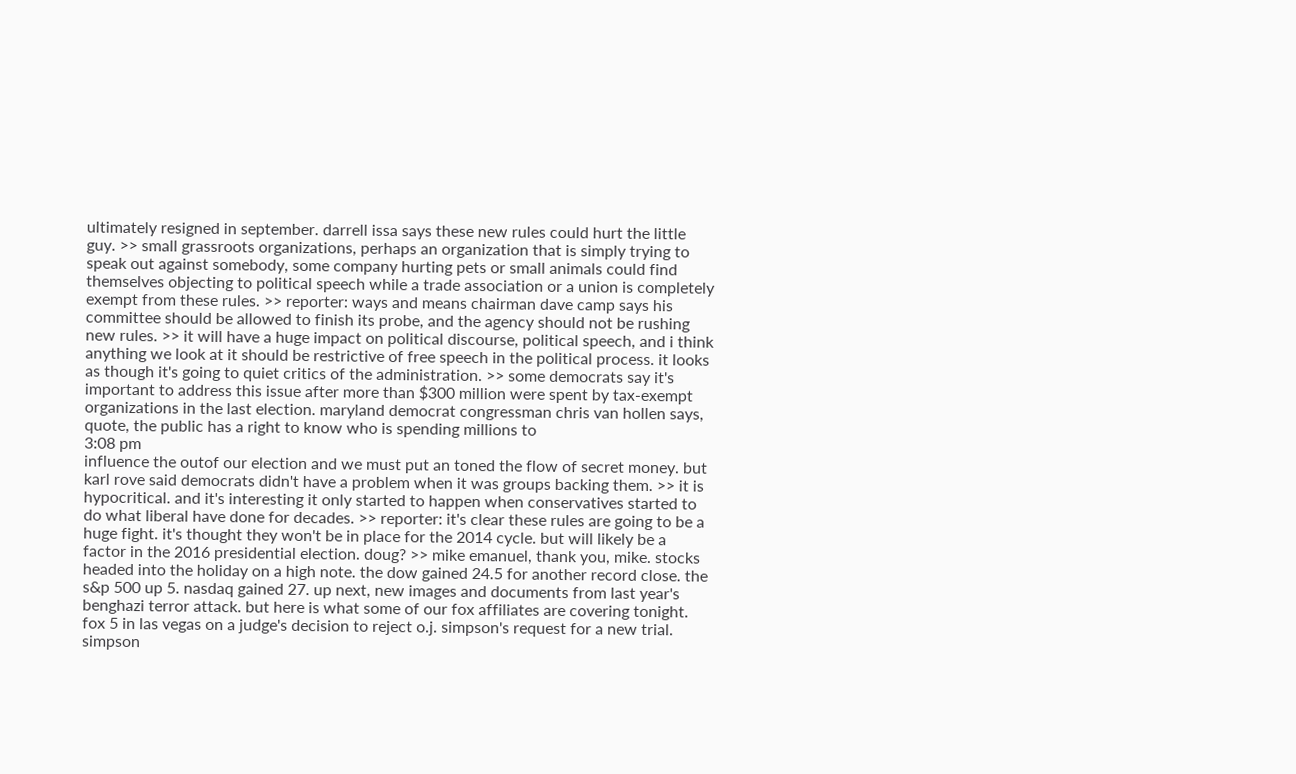ultimately resigned in september. darrell issa says these new rules could hurt the little guy. >> small grassroots organizations, perhaps an organization that is simply trying to speak out against somebody, some company hurting pets or small animals could find themselves objecting to political speech while a trade association or a union is completely exempt from these rules. >> reporter: ways and means chairman dave camp says his committee should be allowed to finish its probe, and the agency should not be rushing new rules. >> it will have a huge impact on political discourse, political speech, and i think anything we look at it should be restrictive of free speech in the political process. it looks as though it's going to quiet critics of the administration. >> some democrats say it's important to address this issue after more than $300 million were spent by tax-exempt organizations in the last election. maryland democrat congressman chris van hollen says, quote, the public has a right to know who is spending millions to
3:08 pm
influence the outof our election and we must put an toned the flow of secret money. but karl rove said democrats didn't have a problem when it was groups backing them. >> it is hypocritical. and it's interesting it only started to happen when conservatives started to do what liberal have done for decades. >> reporter: it's clear these rules are going to be a huge fight. it's thought they won't be in place for the 2014 cycle. but will likely be a factor in the 2016 presidential election. doug? >> mike emanuel, thank you, mike. stocks headed into the holiday on a high note. the dow gained 24.5 for another record close. the s&p 500 up 5. nasdaq gained 27. up next, new images and documents from last year's benghazi terror attack. but here is what some of our fox affiliates are covering tonight. fox 5 in las vegas on a judge's decision to reject o.j. simpson's request for a new trial. simpson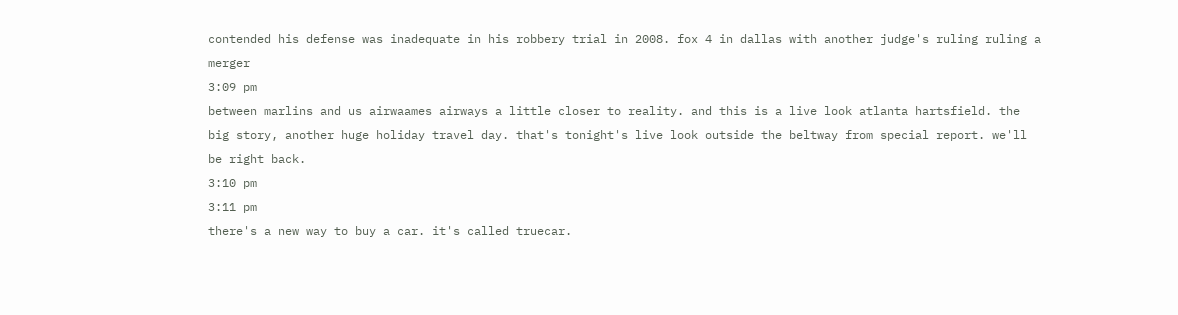contended his defense was inadequate in his robbery trial in 2008. fox 4 in dallas with another judge's ruling ruling a merger
3:09 pm
between marlins and us airwaames airways a little closer to reality. and this is a live look atlanta hartsfield. the big story, another huge holiday travel day. that's tonight's live look outside the beltway from special report. we'll be right back.
3:10 pm
3:11 pm
there's a new way to buy a car. it's called truecar.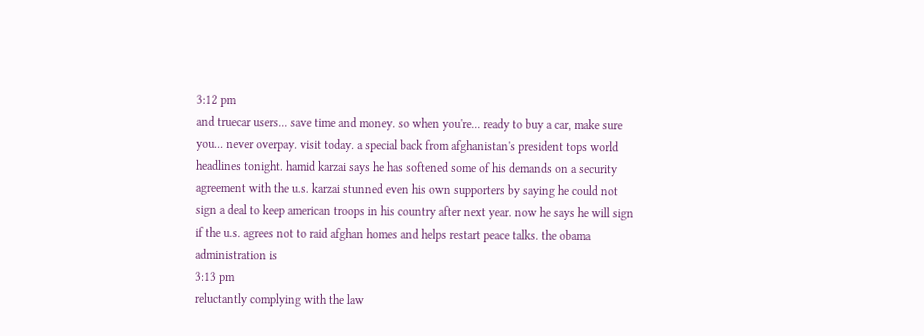3:12 pm
and truecar users... save time and money. so when you're... ready to buy a car, make sure you... never overpay. visit today. a special back from afghanistan's president tops world headlines tonight. hamid karzai says he has softened some of his demands on a security agreement with the u.s. karzai stunned even his own supporters by saying he could not sign a deal to keep american troops in his country after next year. now he says he will sign if the u.s. agrees not to raid afghan homes and helps restart peace talks. the obama administration is
3:13 pm
reluctantly complying with the law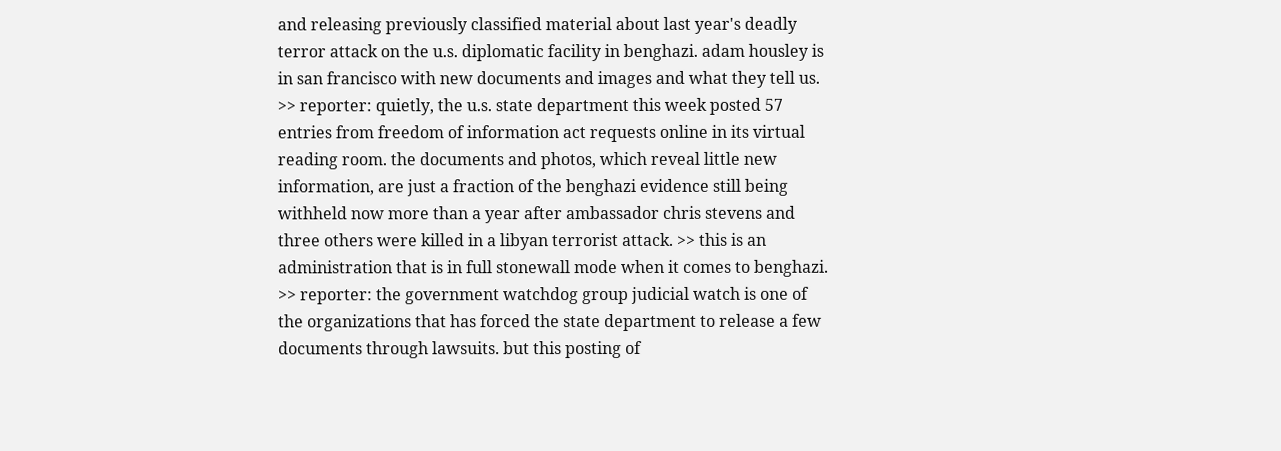and releasing previously classified material about last year's deadly terror attack on the u.s. diplomatic facility in benghazi. adam housley is in san francisco with new documents and images and what they tell us. >> reporter: quietly, the u.s. state department this week posted 57 entries from freedom of information act requests online in its virtual reading room. the documents and photos, which reveal little new information, are just a fraction of the benghazi evidence still being withheld now more than a year after ambassador chris stevens and three others were killed in a libyan terrorist attack. >> this is an administration that is in full stonewall mode when it comes to benghazi. >> reporter: the government watchdog group judicial watch is one of the organizations that has forced the state department to release a few documents through lawsuits. but this posting of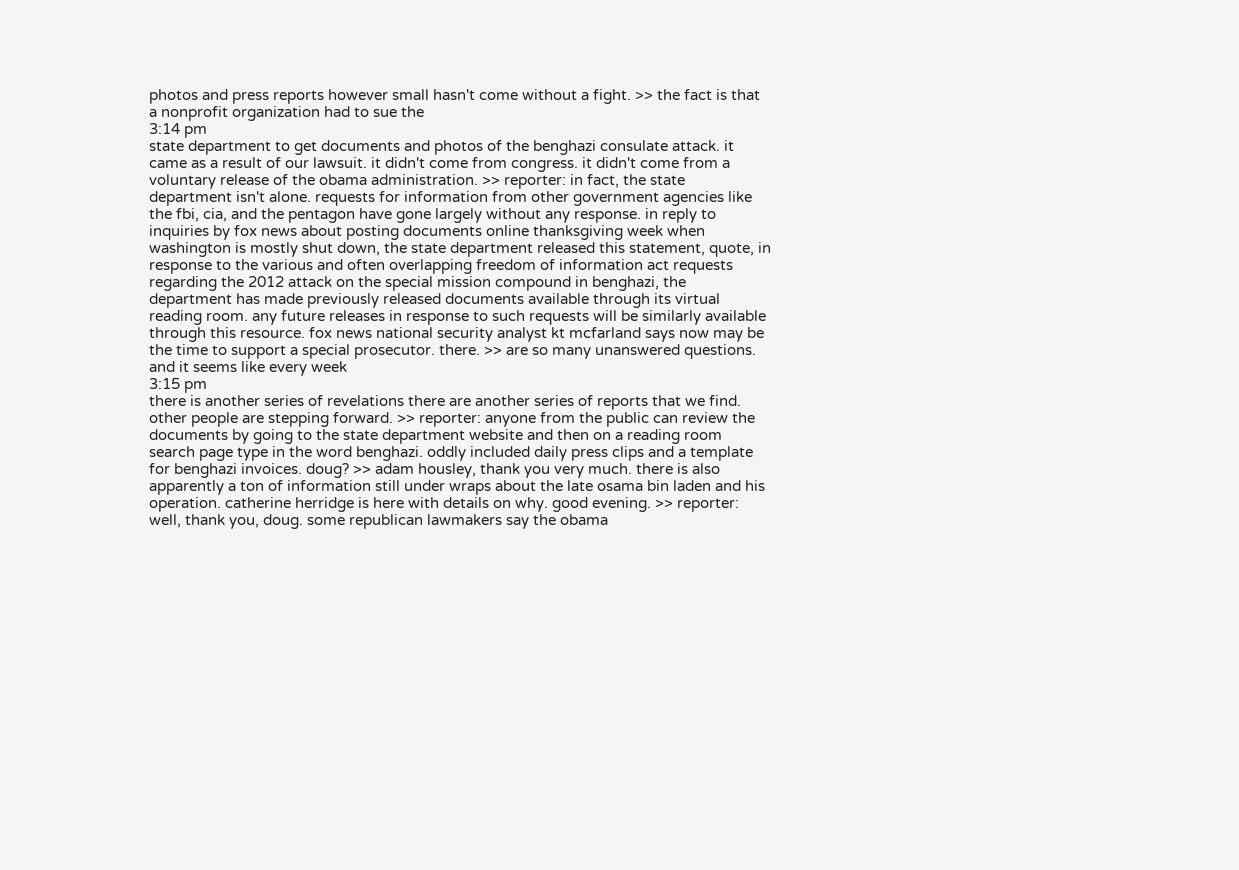photos and press reports however small hasn't come without a fight. >> the fact is that a nonprofit organization had to sue the
3:14 pm
state department to get documents and photos of the benghazi consulate attack. it came as a result of our lawsuit. it didn't come from congress. it didn't come from a voluntary release of the obama administration. >> reporter: in fact, the state department isn't alone. requests for information from other government agencies like the fbi, cia, and the pentagon have gone largely without any response. in reply to inquiries by fox news about posting documents online thanksgiving week when washington is mostly shut down, the state department released this statement, quote, in response to the various and often overlapping freedom of information act requests regarding the 2012 attack on the special mission compound in benghazi, the department has made previously released documents available through its virtual reading room. any future releases in response to such requests will be similarly available through this resource. fox news national security analyst kt mcfarland says now may be the time to support a special prosecutor. there. >> are so many unanswered questions. and it seems like every week
3:15 pm
there is another series of revelations there are another series of reports that we find. other people are stepping forward. >> reporter: anyone from the public can review the documents by going to the state department website and then on a reading room search page type in the word benghazi. oddly included daily press clips and a template for benghazi invoices. doug? >> adam housley, thank you very much. there is also apparently a ton of information still under wraps about the late osama bin laden and his operation. catherine herridge is here with details on why. good evening. >> reporter: well, thank you, doug. some republican lawmakers say the obama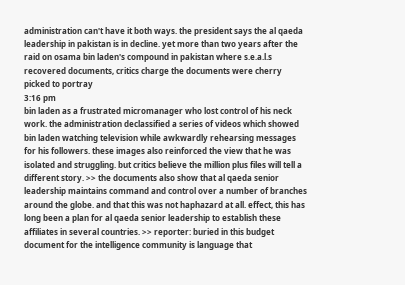administration can't have it both ways. the president says the al qaeda leadership in pakistan is in decline. yet more than two years after the raid on osama bin laden's compound in pakistan where s.e.a.l.s recovered documents, critics charge the documents were cherry picked to portray
3:16 pm
bin laden as a frustrated micromanager who lost control of his neck work. the administration declassified a series of videos which showed bin laden watching television while awkwardly rehearsing messages for his followers. these images also reinforced the view that he was isolated and struggling. but critics believe the million plus files will tell a different story. >> the documents also show that al qaeda senior leadership maintains command and control over a number of branches around the globe. and that this was not haphazard at all. effect, this has long been a plan for al qaeda senior leadership to establish these affiliates in several countries. >> reporter: buried in this budget document for the intelligence community is language that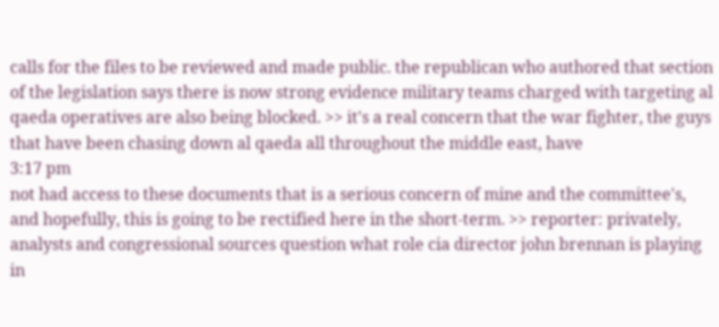calls for the files to be reviewed and made public. the republican who authored that section of the legislation says there is now strong evidence military teams charged with targeting al qaeda operatives are also being blocked. >> it's a real concern that the war fighter, the guys that have been chasing down al qaeda all throughout the middle east, have
3:17 pm
not had access to these documents that is a serious concern of mine and the committee's, and hopefully, this is going to be rectified here in the short-term. >> reporter: privately, analysts and congressional sources question what role cia director john brennan is playing in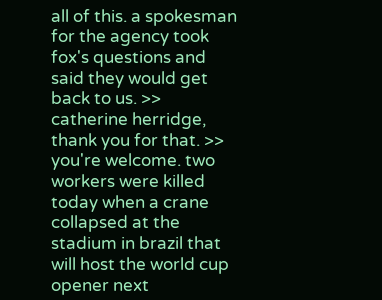all of this. a spokesman for the agency took fox's questions and said they would get back to us. >> catherine herridge, thank you for that. >> you're welcome. two workers were killed today when a crane collapsed at the stadium in brazil that will host the world cup opener next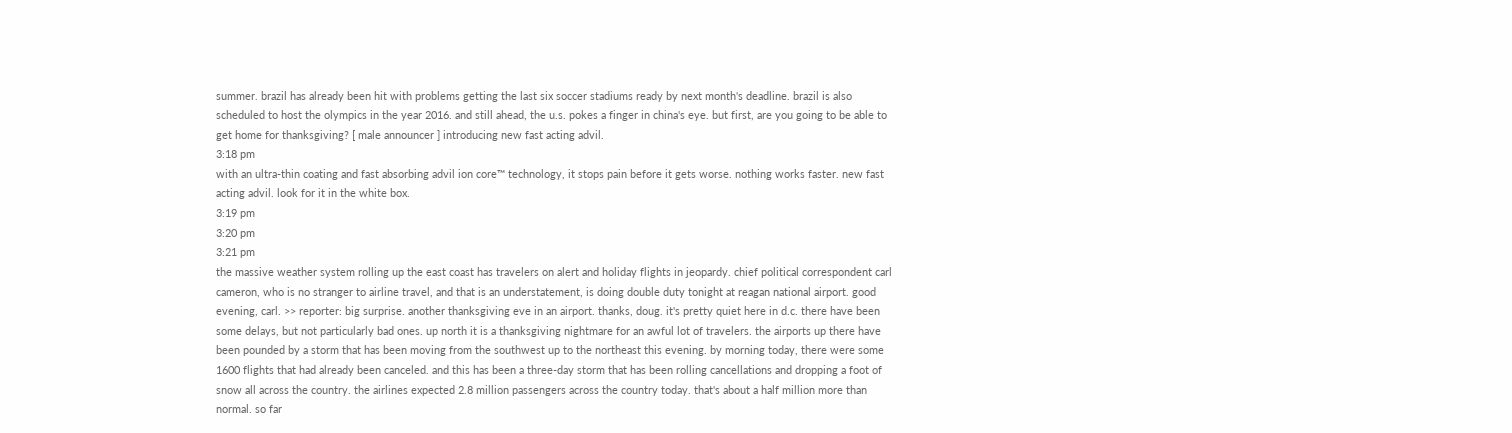summer. brazil has already been hit with problems getting the last six soccer stadiums ready by next month's deadline. brazil is also scheduled to host the olympics in the year 2016. and still ahead, the u.s. pokes a finger in china's eye. but first, are you going to be able to get home for thanksgiving? [ male announcer ] introducing new fast acting advil.
3:18 pm
with an ultra-thin coating and fast absorbing advil ion core™ technology, it stops pain before it gets worse. nothing works faster. new fast acting advil. look for it in the white box.
3:19 pm
3:20 pm
3:21 pm
the massive weather system rolling up the east coast has travelers on alert and holiday flights in jeopardy. chief political correspondent carl cameron, who is no stranger to airline travel, and that is an understatement, is doing double duty tonight at reagan national airport. good evening, carl. >> reporter: big surprise. another thanksgiving eve in an airport. thanks, doug. it's pretty quiet here in d.c. there have been some delays, but not particularly bad ones. up north it is a thanksgiving nightmare for an awful lot of travelers. the airports up there have been pounded by a storm that has been moving from the southwest up to the northeast this evening. by morning today, there were some 1600 flights that had already been canceled. and this has been a three-day storm that has been rolling cancellations and dropping a foot of snow all across the country. the airlines expected 2.8 million passengers across the country today. that's about a half million more than normal. so far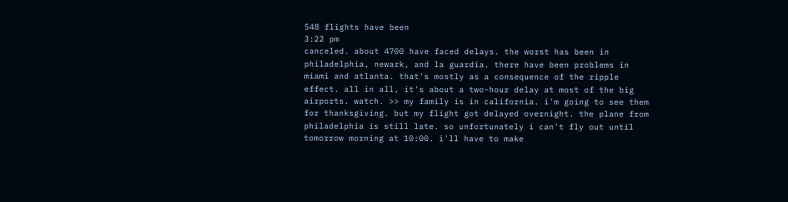548 flights have been
3:22 pm
canceled. about 4700 have faced delays. the worst has been in philadelphia, newark, and la guardia. there have been problems in miami and atlanta. that's mostly as a consequence of the ripple effect. all in all, it's about a two-hour delay at most of the big airports. watch. >> my family is in california. i'm going to see them for thanksgiving. but my flight got delayed overnight. the plane from philadelphia is still late. so unfortunately i can't fly out until tomorrow morning at 10:00. i'll have to make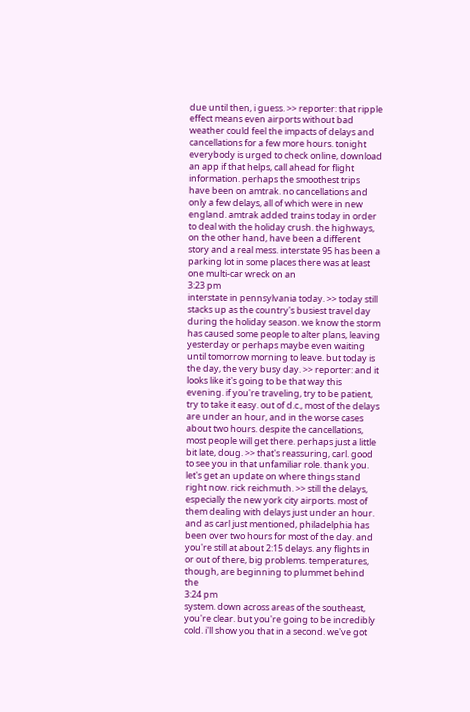due until then, i guess. >> reporter: that ripple effect means even airports without bad weather could feel the impacts of delays and cancellations for a few more hours. tonight everybody is urged to check online, download an app if that helps, call ahead for flight information. perhaps the smoothest trips have been on amtrak. no cancellations and only a few delays, all of which were in new england. amtrak added trains today in order to deal with the holiday crush. the highways, on the other hand, have been a different story and a real mess. interstate 95 has been a parking lot in some places there was at least one multi-car wreck on an
3:23 pm
interstate in pennsylvania today. >> today still stacks up as the country's busiest travel day during the holiday season. we know the storm has caused some people to alter plans, leaving yesterday or perhaps maybe even waiting until tomorrow morning to leave. but today is the day, the very busy day. >> reporter: and it looks like it's going to be that way this evening. if you're traveling, try to be patient, try to take it easy. out of d.c., most of the delays are under an hour, and in the worse cases about two hours. despite the cancellations, most people will get there. perhaps just a little bit late, doug. >> that's reassuring, carl. good to see you in that unfamiliar role. thank you. let's get an update on where things stand right now. rick reichmuth. >> still the delays, especially the new york city airports. most of them dealing with delays just under an hour. and as carl just mentioned, philadelphia has been over two hours for most of the day. and you're still at about 2:15 delays. any flights in or out of there, big problems. temperatures, though, are beginning to plummet behind the
3:24 pm
system. down across areas of the southeast, you're clear. but you're going to be incredibly cold. i'll show you that in a second. we've got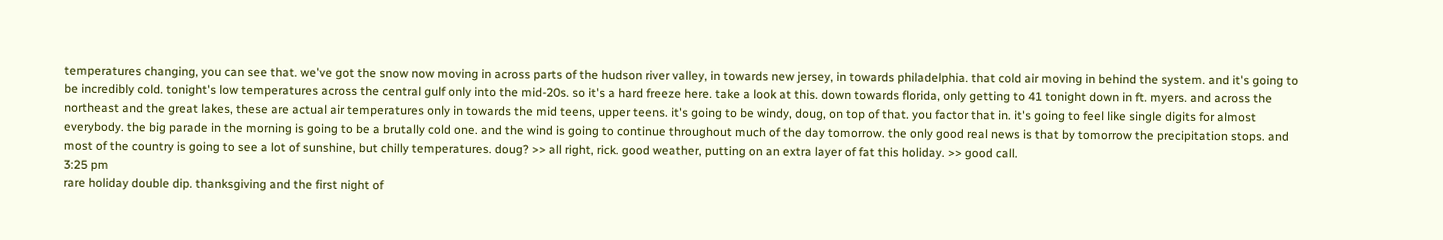temperatures changing, you can see that. we've got the snow now moving in across parts of the hudson river valley, in towards new jersey, in towards philadelphia. that cold air moving in behind the system. and it's going to be incredibly cold. tonight's low temperatures across the central gulf only into the mid-20s. so it's a hard freeze here. take a look at this. down towards florida, only getting to 41 tonight down in ft. myers. and across the northeast and the great lakes, these are actual air temperatures only in towards the mid teens, upper teens. it's going to be windy, doug, on top of that. you factor that in. it's going to feel like single digits for almost everybody. the big parade in the morning is going to be a brutally cold one. and the wind is going to continue throughout much of the day tomorrow. the only good real news is that by tomorrow the precipitation stops. and most of the country is going to see a lot of sunshine, but chilly temperatures. doug? >> all right, rick. good weather, putting on an extra layer of fat this holiday. >> good call.
3:25 pm
rare holiday double dip. thanksgiving and the first night of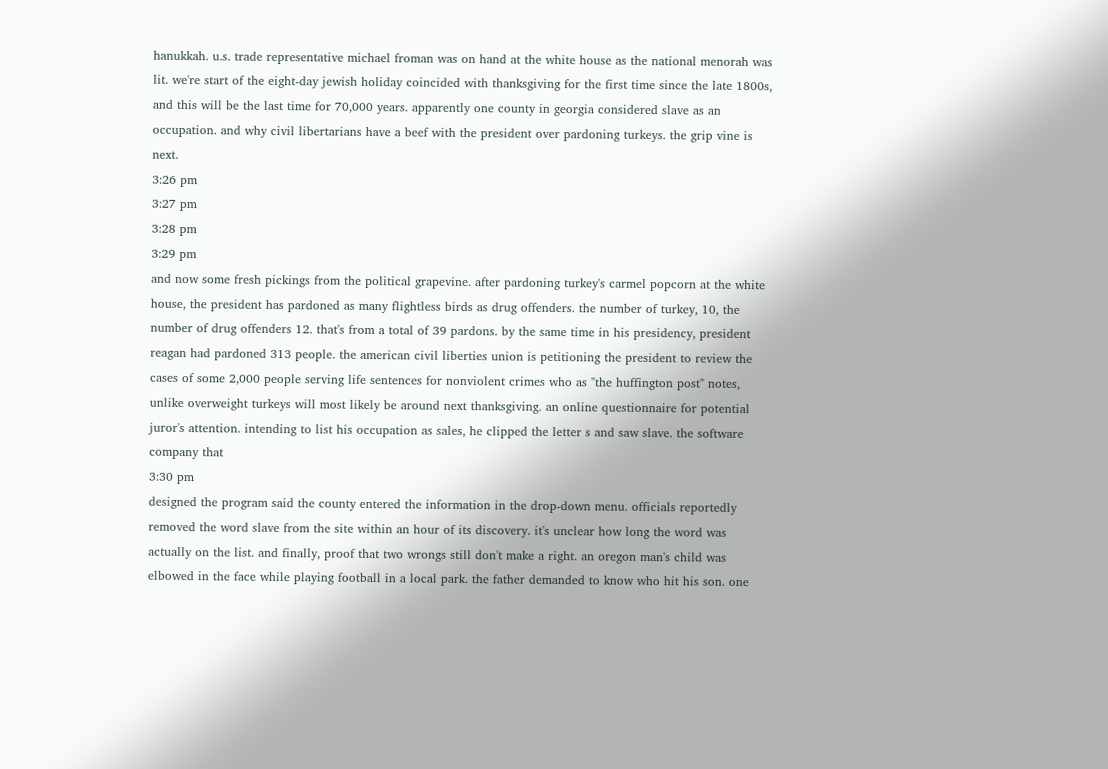hanukkah. u.s. trade representative michael froman was on hand at the white house as the national menorah was lit. we're start of the eight-day jewish holiday coincided with thanksgiving for the first time since the late 1800s, and this will be the last time for 70,000 years. apparently one county in georgia considered slave as an occupation. and why civil libertarians have a beef with the president over pardoning turkeys. the grip vine is next.
3:26 pm
3:27 pm
3:28 pm
3:29 pm
and now some fresh pickings from the political grapevine. after pardoning turkey's carmel popcorn at the white house, the president has pardoned as many flightless birds as drug offenders. the number of turkey, 10, the number of drug offenders 12. that's from a total of 39 pardons. by the same time in his presidency, president reagan had pardoned 313 people. the american civil liberties union is petitioning the president to review the cases of some 2,000 people serving life sentences for nonviolent crimes who as "the huffington post" notes, unlike overweight turkeys will most likely be around next thanksgiving. an online questionnaire for potential juror's attention. intending to list his occupation as sales, he clipped the letter s and saw slave. the software company that
3:30 pm
designed the program said the county entered the information in the drop-down menu. officials reportedly removed the word slave from the site within an hour of its discovery. it's unclear how long the word was actually on the list. and finally, proof that two wrongs still don't make a right. an oregon man's child was elbowed in the face while playing football in a local park. the father demanded to know who hit his son. one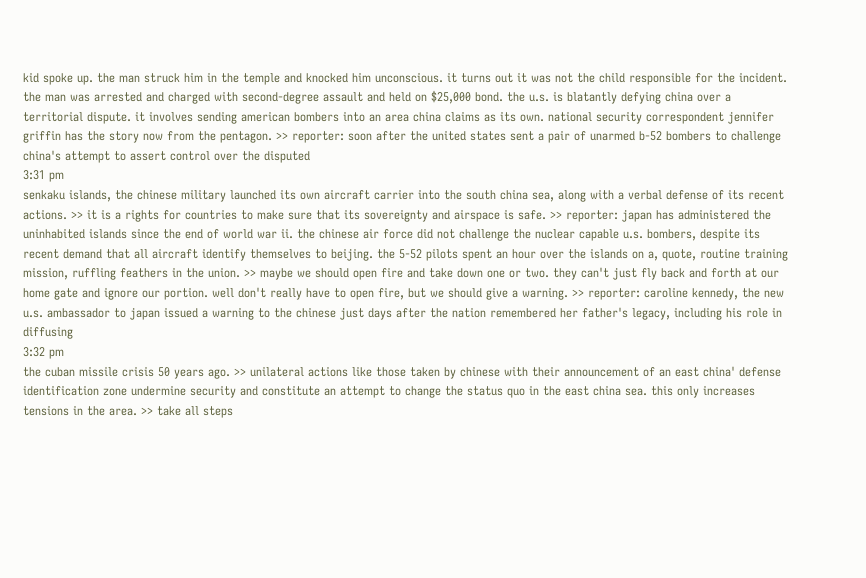kid spoke up. the man struck him in the temple and knocked him unconscious. it turns out it was not the child responsible for the incident. the man was arrested and charged with second-degree assault and held on $25,000 bond. the u.s. is blatantly defying china over a territorial dispute. it involves sending american bombers into an area china claims as its own. national security correspondent jennifer griffin has the story now from the pentagon. >> reporter: soon after the united states sent a pair of unarmed b-52 bombers to challenge china's attempt to assert control over the disputed
3:31 pm
senkaku islands, the chinese military launched its own aircraft carrier into the south china sea, along with a verbal defense of its recent actions. >> it is a rights for countries to make sure that its sovereignty and airspace is safe. >> reporter: japan has administered the uninhabited islands since the end of world war ii. the chinese air force did not challenge the nuclear capable u.s. bombers, despite its recent demand that all aircraft identify themselves to beijing. the 5-52 pilots spent an hour over the islands on a, quote, routine training mission, ruffling feathers in the union. >> maybe we should open fire and take down one or two. they can't just fly back and forth at our home gate and ignore our portion. well don't really have to open fire, but we should give a warning. >> reporter: caroline kennedy, the new u.s. ambassador to japan issued a warning to the chinese just days after the nation remembered her father's legacy, including his role in diffusing
3:32 pm
the cuban missile crisis 50 years ago. >> unilateral actions like those taken by chinese with their announcement of an east china' defense identification zone undermine security and constitute an attempt to change the status quo in the east china sea. this only increases tensions in the area. >> take all steps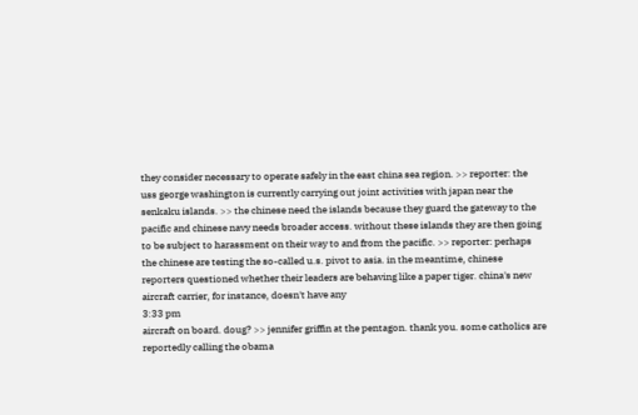they consider necessary to operate safely in the east china sea region. >> reporter: the uss george washington is currently carrying out joint activities with japan near the senkaku islands. >> the chinese need the islands because they guard the gateway to the pacific and chinese navy needs broader access. without these islands they are then going to be subject to harassment on their way to and from the pacific. >> reporter: perhaps the chinese are testing the so-called u.s. pivot to asia. in the meantime, chinese reporters questioned whether their leaders are behaving like a paper tiger. china's new aircraft carrier, for instance, doesn't have any
3:33 pm
aircraft on board. doug? >> jennifer griffin at the pentagon. thank you. some catholics are reportedly calling the obama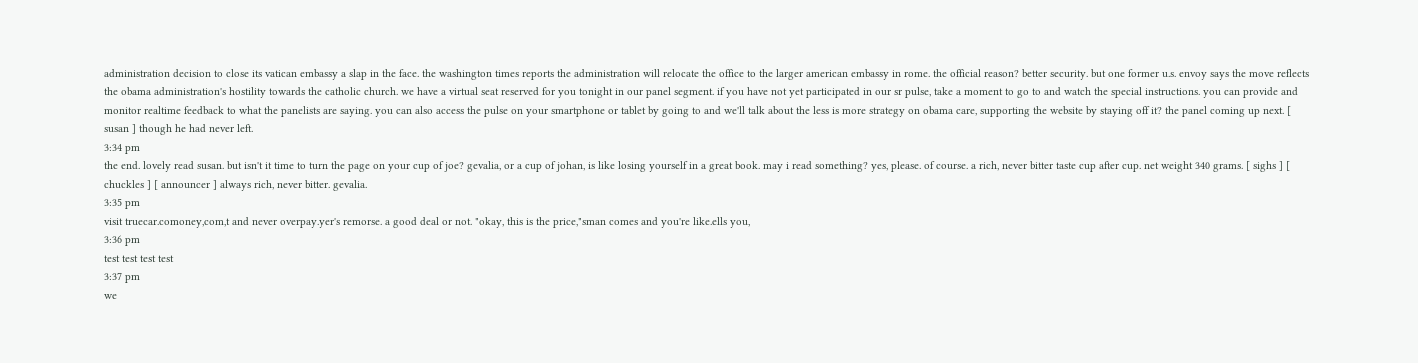administration decision to close its vatican embassy a slap in the face. the washington times reports the administration will relocate the office to the larger american embassy in rome. the official reason? better security. but one former u.s. envoy says the move reflects the obama administration's hostility towards the catholic church. we have a virtual seat reserved for you tonight in our panel segment. if you have not yet participated in our sr pulse, take a moment to go to and watch the special instructions. you can provide and monitor realtime feedback to what the panelists are saying. you can also access the pulse on your smartphone or tablet by going to and we'll talk about the less is more strategy on obama care, supporting the website by staying off it? the panel coming up next. [ susan ] though he had never left.
3:34 pm
the end. lovely read susan. but isn't it time to turn the page on your cup of joe? gevalia, or a cup of johan, is like losing yourself in a great book. may i read something? yes, please. of course. a rich, never bitter taste cup after cup. net weight 340 grams. [ sighs ] [ chuckles ] [ announcer ] always rich, never bitter. gevalia.
3:35 pm
visit truecar.comoney,com,t and never overpay.yer's remorse. a good deal or not. "okay, this is the price,"sman comes and you're like.ells you,
3:36 pm
test test test test
3:37 pm
we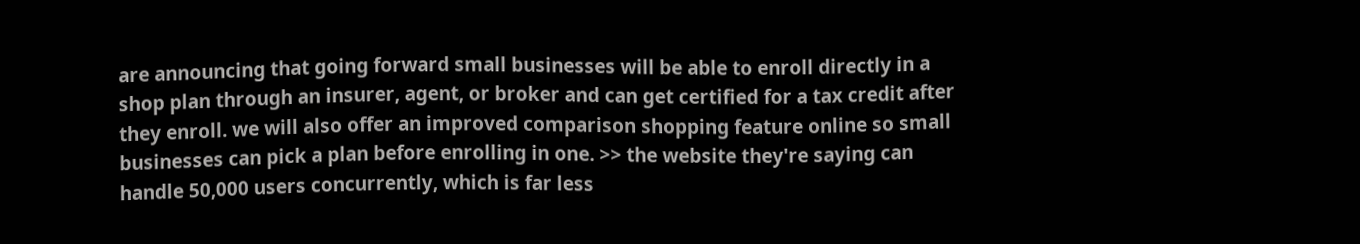are announcing that going forward small businesses will be able to enroll directly in a shop plan through an insurer, agent, or broker and can get certified for a tax credit after they enroll. we will also offer an improved comparison shopping feature online so small businesses can pick a plan before enrolling in one. >> the website they're saying can handle 50,000 users concurrently, which is far less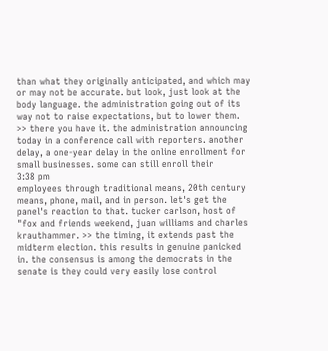than what they originally anticipated, and which may or may not be accurate. but look, just look at the body language. the administration going out of its way not to raise expectations, but to lower them. >> there you have it. the administration announcing today in a conference call with reporters. another delay, a one-year delay in the online enrollment for small businesses. some can still enroll their
3:38 pm
employees through traditional means, 20th century means, phone, mail, and in person. let's get the panel's reaction to that. tucker carlson, host of "fox and friends weekend, juan williams and charles krauthammer. >> the timing, it extends past the midterm election. this results in genuine panicked in. the consensus is among the democrats in the senate is they could very easily lose control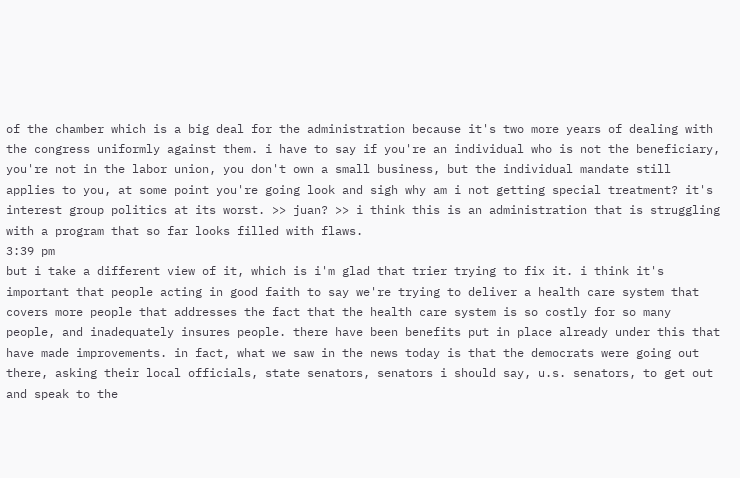of the chamber which is a big deal for the administration because it's two more years of dealing with the congress uniformly against them. i have to say if you're an individual who is not the beneficiary, you're not in the labor union, you don't own a small business, but the individual mandate still applies to you, at some point you're going look and sigh why am i not getting special treatment? it's interest group politics at its worst. >> juan? >> i think this is an administration that is struggling with a program that so far looks filled with flaws.
3:39 pm
but i take a different view of it, which is i'm glad that trier trying to fix it. i think it's important that people acting in good faith to say we're trying to deliver a health care system that covers more people that addresses the fact that the health care system is so costly for so many people, and inadequately insures people. there have been benefits put in place already under this that have made improvements. in fact, what we saw in the news today is that the democrats were going out there, asking their local officials, state senators, senators i should say, u.s. senators, to get out and speak to the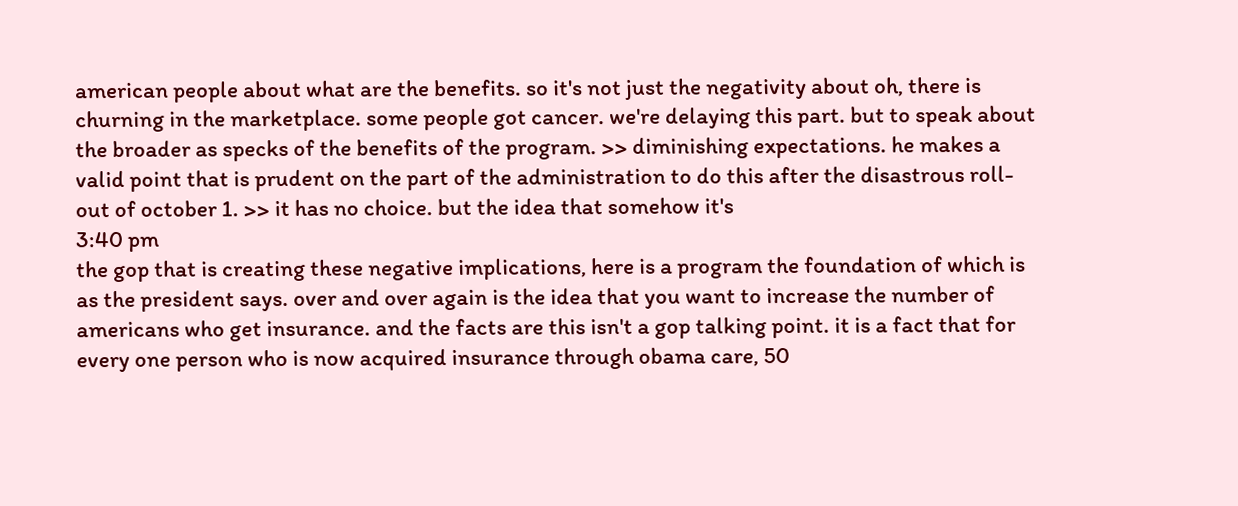american people about what are the benefits. so it's not just the negativity about oh, there is churning in the marketplace. some people got cancer. we're delaying this part. but to speak about the broader as specks of the benefits of the program. >> diminishing expectations. he makes a valid point that is prudent on the part of the administration to do this after the disastrous roll-out of october 1. >> it has no choice. but the idea that somehow it's
3:40 pm
the gop that is creating these negative implications, here is a program the foundation of which is as the president says. over and over again is the idea that you want to increase the number of americans who get insurance. and the facts are this isn't a gop talking point. it is a fact that for every one person who is now acquired insurance through obama care, 50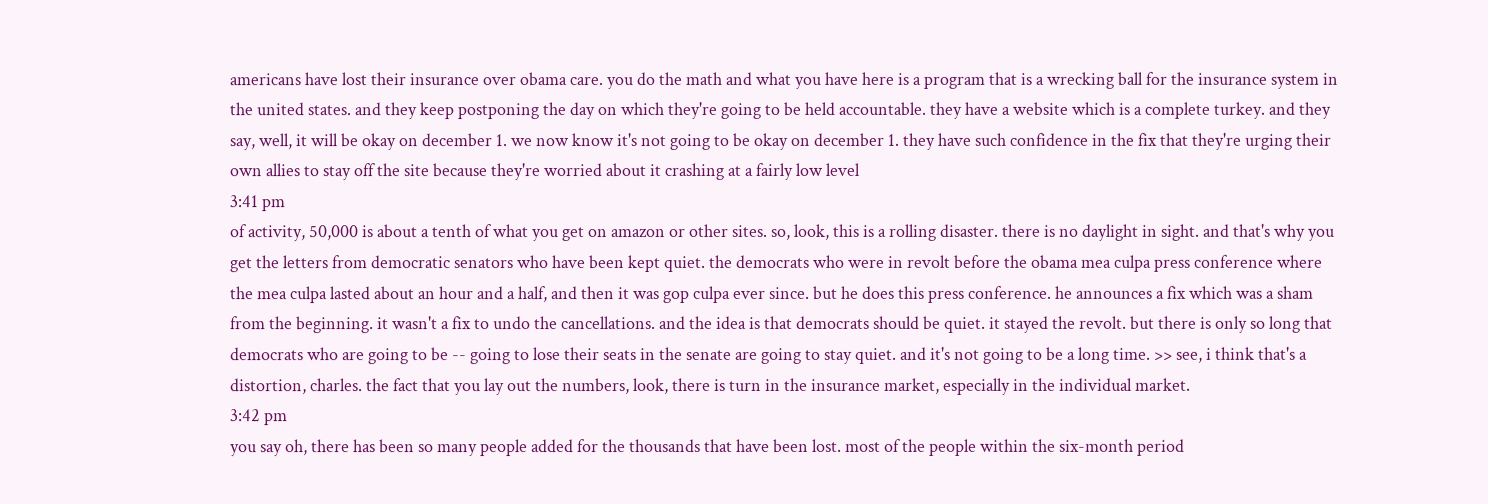americans have lost their insurance over obama care. you do the math and what you have here is a program that is a wrecking ball for the insurance system in the united states. and they keep postponing the day on which they're going to be held accountable. they have a website which is a complete turkey. and they say, well, it will be okay on december 1. we now know it's not going to be okay on december 1. they have such confidence in the fix that they're urging their own allies to stay off the site because they're worried about it crashing at a fairly low level
3:41 pm
of activity, 50,000 is about a tenth of what you get on amazon or other sites. so, look, this is a rolling disaster. there is no daylight in sight. and that's why you get the letters from democratic senators who have been kept quiet. the democrats who were in revolt before the obama mea culpa press conference where the mea culpa lasted about an hour and a half, and then it was gop culpa ever since. but he does this press conference. he announces a fix which was a sham from the beginning. it wasn't a fix to undo the cancellations. and the idea is that democrats should be quiet. it stayed the revolt. but there is only so long that democrats who are going to be -- going to lose their seats in the senate are going to stay quiet. and it's not going to be a long time. >> see, i think that's a distortion, charles. the fact that you lay out the numbers, look, there is turn in the insurance market, especially in the individual market.
3:42 pm
you say oh, there has been so many people added for the thousands that have been lost. most of the people within the six-month period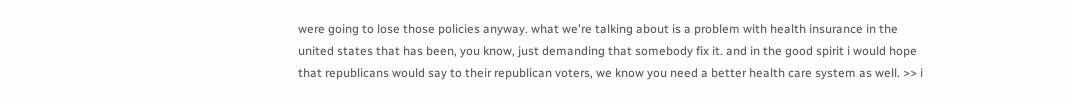were going to lose those policies anyway. what we're talking about is a problem with health insurance in the united states that has been, you know, just demanding that somebody fix it. and in the good spirit i would hope that republicans would say to their republican voters, we know you need a better health care system as well. >> i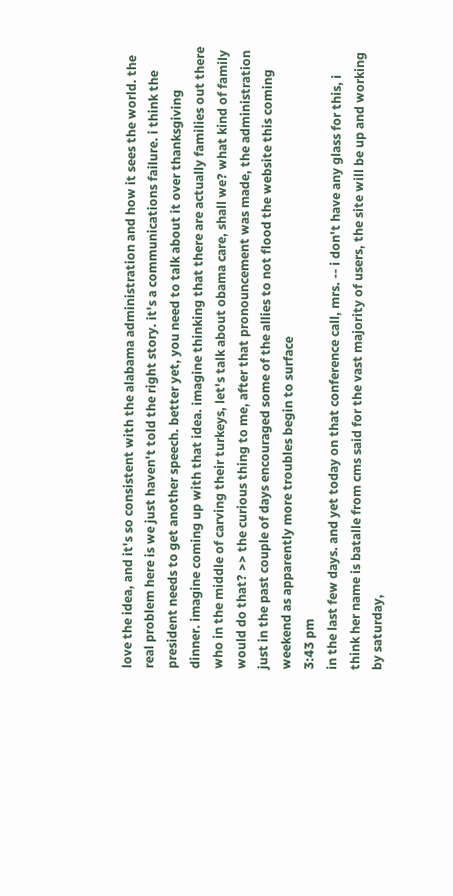love the idea, and it's so consistent with the alabama administration and how it sees the world. the real problem here is we just haven't told the right story. it's a communications failure. i think the president needs to get another speech. better yet, you need to talk about it over thanksgiving dinner. imagine coming up with that idea. imagine thinking that there are actually families out there who in the middle of carving their turkeys, let's talk about obama care, shall we? what kind of family would do that? >> the curious thing to me, after that pronouncement was made, the administration just in the past couple of days encouraged some of the allies to not flood the website this coming weekend as apparently more troubles begin to surface
3:43 pm
in the last few days. and yet today on that conference call, mrs. -- i don't have any glass for this, i think her name is batalle from cms said for the vast majority of users, the site will be up and working by saturday,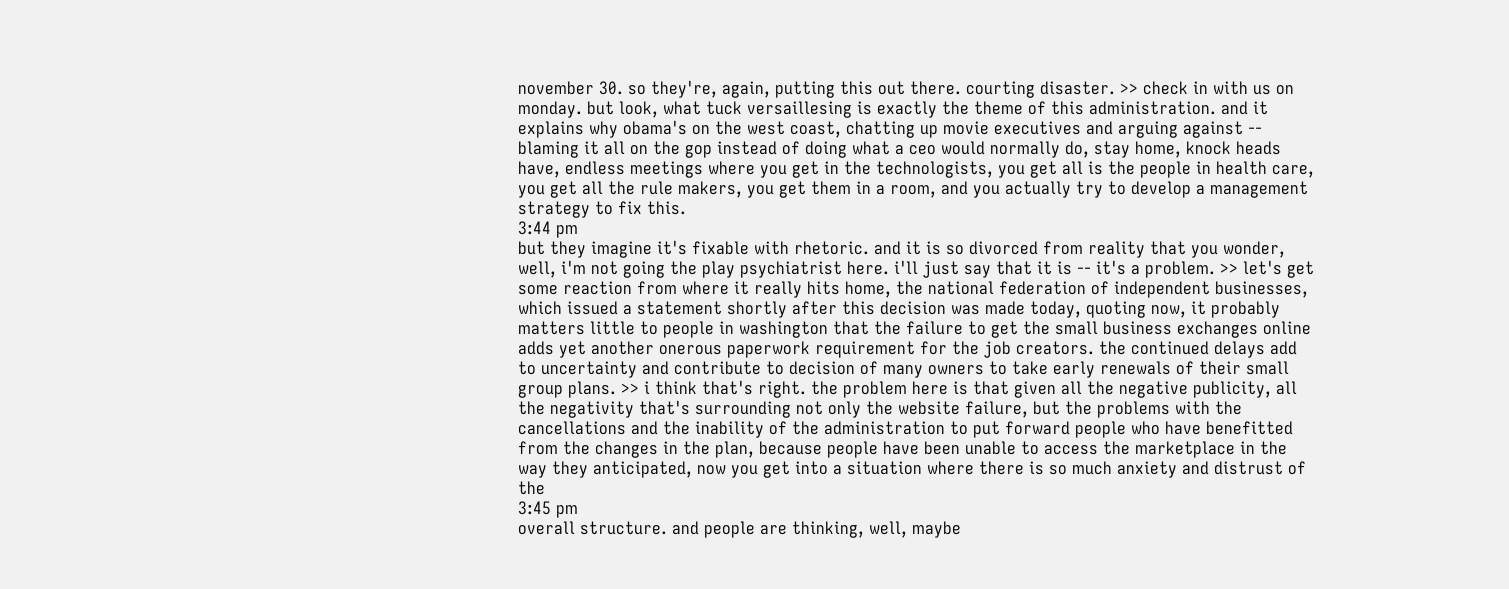november 30. so they're, again, putting this out there. courting disaster. >> check in with us on monday. but look, what tuck versaillesing is exactly the theme of this administration. and it explains why obama's on the west coast, chatting up movie executives and arguing against -- blaming it all on the gop instead of doing what a ceo would normally do, stay home, knock heads have, endless meetings where you get in the technologists, you get all is the people in health care, you get all the rule makers, you get them in a room, and you actually try to develop a management strategy to fix this.
3:44 pm
but they imagine it's fixable with rhetoric. and it is so divorced from reality that you wonder, well, i'm not going the play psychiatrist here. i'll just say that it is -- it's a problem. >> let's get some reaction from where it really hits home, the national federation of independent businesses, which issued a statement shortly after this decision was made today, quoting now, it probably matters little to people in washington that the failure to get the small business exchanges online adds yet another onerous paperwork requirement for the job creators. the continued delays add to uncertainty and contribute to decision of many owners to take early renewals of their small group plans. >> i think that's right. the problem here is that given all the negative publicity, all the negativity that's surrounding not only the website failure, but the problems with the cancellations and the inability of the administration to put forward people who have benefitted from the changes in the plan, because people have been unable to access the marketplace in the way they anticipated, now you get into a situation where there is so much anxiety and distrust of the
3:45 pm
overall structure. and people are thinking, well, maybe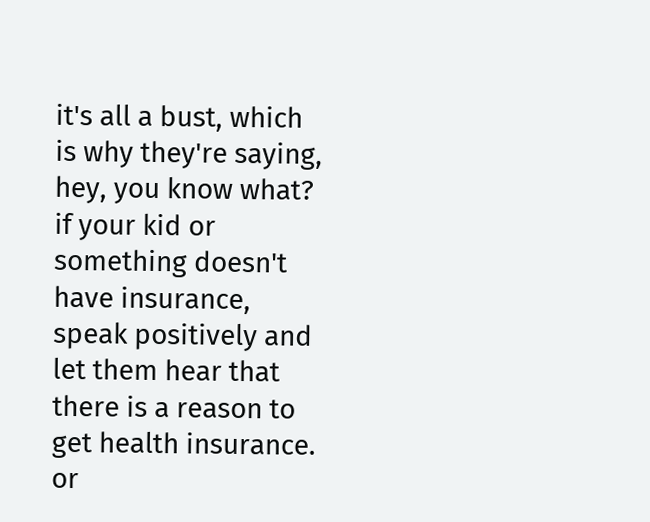it's all a bust, which is why they're saying, hey, you know what? if your kid or something doesn't have insurance, speak positively and let them hear that there is a reason to get health insurance. or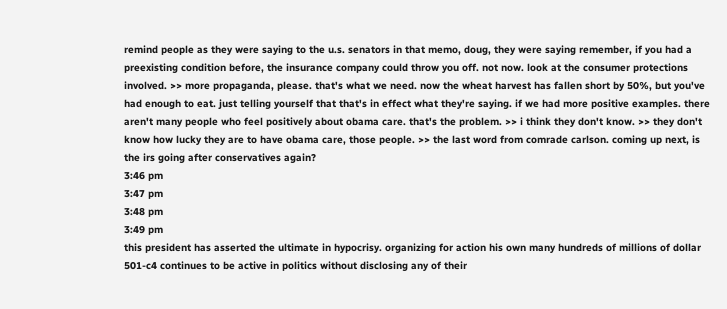remind people as they were saying to the u.s. senators in that memo, doug, they were saying remember, if you had a preexisting condition before, the insurance company could throw you off. not now. look at the consumer protections involved. >> more propaganda, please. that's what we need. now the wheat harvest has fallen short by 50%, but you've had enough to eat. just telling yourself that that's in effect what they're saying. if we had more positive examples. there aren't many people who feel positively about obama care. that's the problem. >> i think they don't know. >> they don't know how lucky they are to have obama care, those people. >> the last word from comrade carlson. coming up next, is the irs going after conservatives again?
3:46 pm
3:47 pm
3:48 pm
3:49 pm
this president has asserted the ultimate in hypocrisy. organizing for action his own many hundreds of millions of dollar 501-c4 continues to be active in politics without disclosing any of their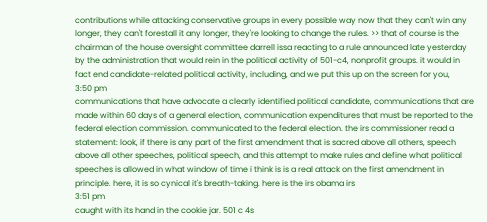contributions while attacking conservative groups in every possible way now that they can't win any longer, they can't forestall it any longer, they're looking to change the rules. >> that of course is the chairman of the house oversight committee darrell issa reacting to a rule announced late yesterday by the administration that would rein in the political activity of 501-c4, nonprofit groups. it would in fact end candidate-related political activity, including, and we put this up on the screen for you,
3:50 pm
communications that have advocate a clearly identified political candidate, communications that are made within 60 days of a general election, communication expenditures that must be reported to the federal election commission. communicated to the federal election. the irs commissioner read a statement: look, if there is any part of the first amendment that is sacred above all others, speech above all other speeches, political speech, and this attempt to make rules and define what political speeches is allowed in what window of time i think is is a real attack on the first amendment in principle. here, it is so cynical it's breath-taking. here is the irs obama irs
3:51 pm
caught with its hand in the cookie jar. 501 c 4s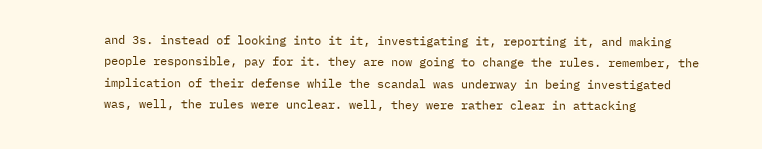and 3s. instead of looking into it it, investigating it, reporting it, and making people responsible, pay for it. they are now going to change the rules. remember, the implication of their defense while the scandal was underway in being investigated was, well, the rules were unclear. well, they were rather clear in attacking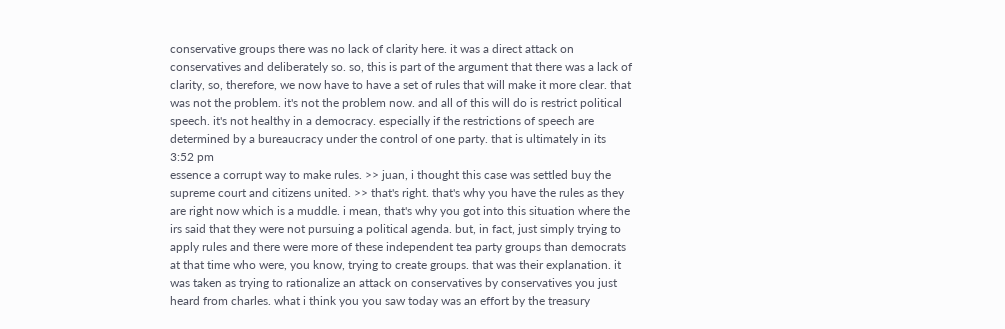conservative groups there was no lack of clarity here. it was a direct attack on conservatives and deliberately so. so, this is part of the argument that there was a lack of clarity, so, therefore, we now have to have a set of rules that will make it more clear. that was not the problem. it's not the problem now. and all of this will do is restrict political speech. it's not healthy in a democracy. especially if the restrictions of speech are determined by a bureaucracy under the control of one party. that is ultimately in its
3:52 pm
essence a corrupt way to make rules. >> juan, i thought this case was settled buy the supreme court and citizens united. >> that's right. that's why you have the rules as they are right now which is a muddle. i mean, that's why you got into this situation where the irs said that they were not pursuing a political agenda. but, in fact, just simply trying to apply rules and there were more of these independent tea party groups than democrats at that time who were, you know, trying to create groups. that was their explanation. it was taken as trying to rationalize an attack on conservatives by conservatives you just heard from charles. what i think you you saw today was an effort by the treasury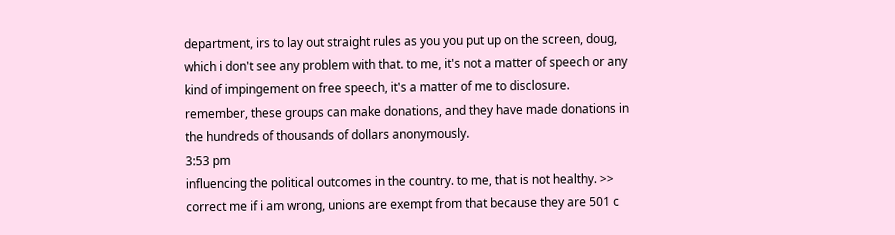department, irs to lay out straight rules as you you put up on the screen, doug, which i don't see any problem with that. to me, it's not a matter of speech or any kind of impingement on free speech, it's a matter of me to disclosure. remember, these groups can make donations, and they have made donations in the hundreds of thousands of dollars anonymously.
3:53 pm
influencing the political outcomes in the country. to me, that is not healthy. >> correct me if i am wrong, unions are exempt from that because they are 501 c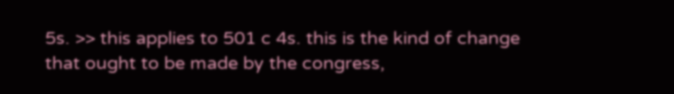5s. >> this applies to 501 c 4s. this is the kind of change that ought to be made by the congress,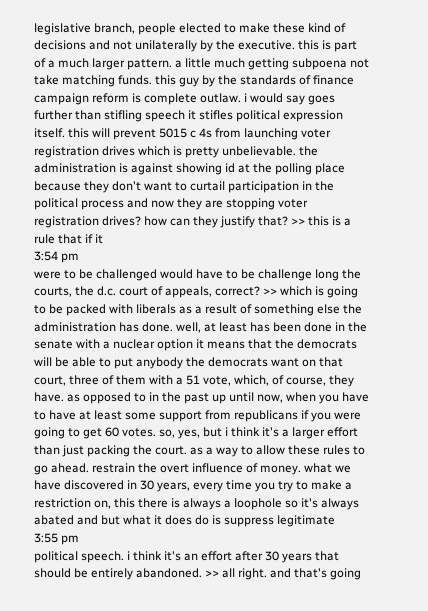legislative branch, people elected to make these kind of decisions and not unilaterally by the executive. this is part of a much larger pattern. a little much getting subpoena not take matching funds. this guy by the standards of finance campaign reform is complete outlaw. i would say goes further than stifling speech it stifles political expression itself. this will prevent 5015 c 4s from launching voter registration drives which is pretty unbelievable. the administration is against showing id at the polling place because they don't want to curtail participation in the political process and now they are stopping voter registration drives? how can they justify that? >> this is a rule that if it
3:54 pm
were to be challenged would have to be challenge long the courts, the d.c. court of appeals, correct? >> which is going to be packed with liberals as a result of something else the administration has done. well, at least has been done in the senate with a nuclear option it means that the democrats will be able to put anybody the democrats want on that court, three of them with a 51 vote, which, of course, they have. as opposed to in the past up until now, when you have to have at least some support from republicans if you were going to get 60 votes. so, yes, but i think it's a larger effort than just packing the court. as a way to allow these rules to go ahead. restrain the overt influence of money. what we have discovered in 30 years, every time you try to make a restriction on, this there is always a loophole so it's always abated and but what it does do is suppress legitimate
3:55 pm
political speech. i think it's an effort after 30 years that should be entirely abandoned. >> all right. and that's going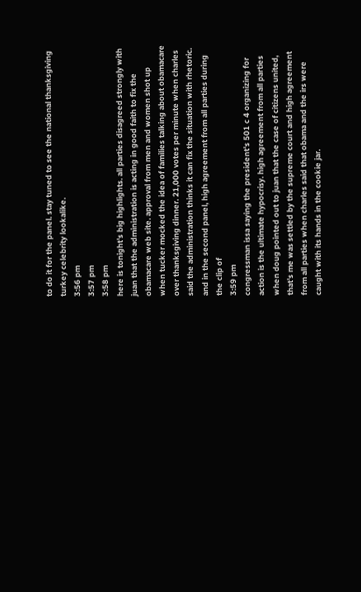to do it for the panel. stay tuned to see the national thanksgiving turkey celebrity lookalike.
3:56 pm
3:57 pm
3:58 pm
here is tonight's big highlights. all parties disagreed strongly with juan that the administration is acting in good faith to fix the obamacare web site. approval from men and women shot up when tucker mocked the idea of families talking about obamacare over thanksgiving dinner. 21,000 votes per minute when charles said the administration thinks it can fix the situation with rhetoric. and in the second panel, high agreement from all parties during the clip of
3:59 pm
congressman issa saying the president's 501 c 4 organizing for action is the ultimate hypocrisy. high agreement from all parties when doug pointed out to juan that the case of citizens united, that's me was settled by the supreme court and high agreement from all parties when charles said that obama and the irs were caught with its hands in the cookie jar.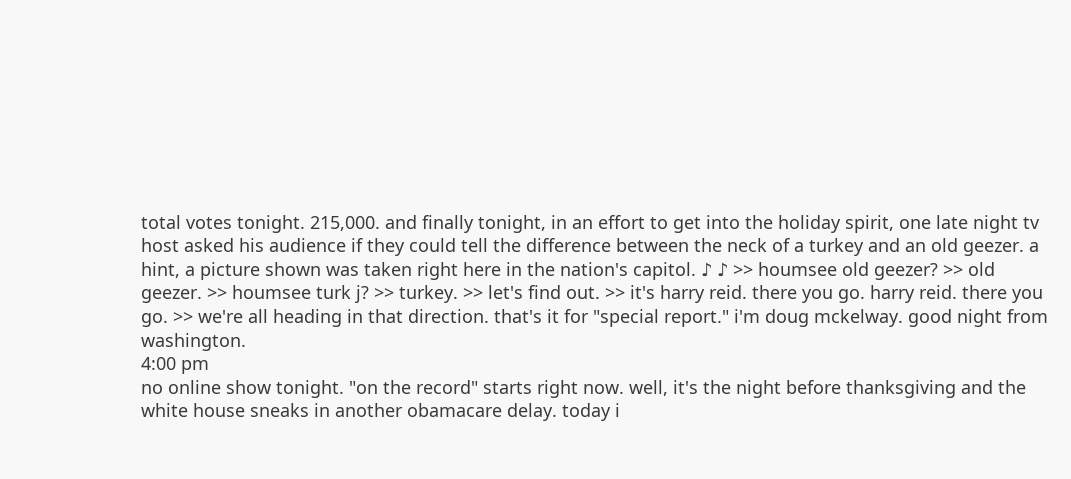total votes tonight. 215,000. and finally tonight, in an effort to get into the holiday spirit, one late night tv host asked his audience if they could tell the difference between the neck of a turkey and an old geezer. a hint, a picture shown was taken right here in the nation's capitol. ♪ ♪ >> houmsee old geezer? >> old geezer. >> houmsee turk j? >> turkey. >> let's find out. >> it's harry reid. there you go. harry reid. there you go. >> we're all heading in that direction. that's it for "special report." i'm doug mckelway. good night from washington.
4:00 pm
no online show tonight. "on the record" starts right now. well, it's the night before thanksgiving and the white house sneaks in another obamacare delay. today i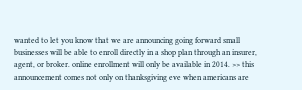wanted to let you know that we are announcing going forward small businesses will be able to enroll directly in a shop plan through an insurer, agent, or broker. online enrollment will only be available in 2014. >> this announcement comes not only on thanksgiving eve when americans are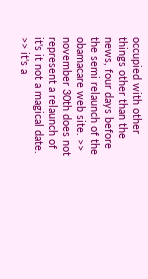occupied with other things other than the news, four days before the semi relaunch of the obamacare web site. >> november 30th does not represent a relaunch of it's it not a magical date. >> it's a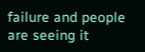failure and people are seeing it